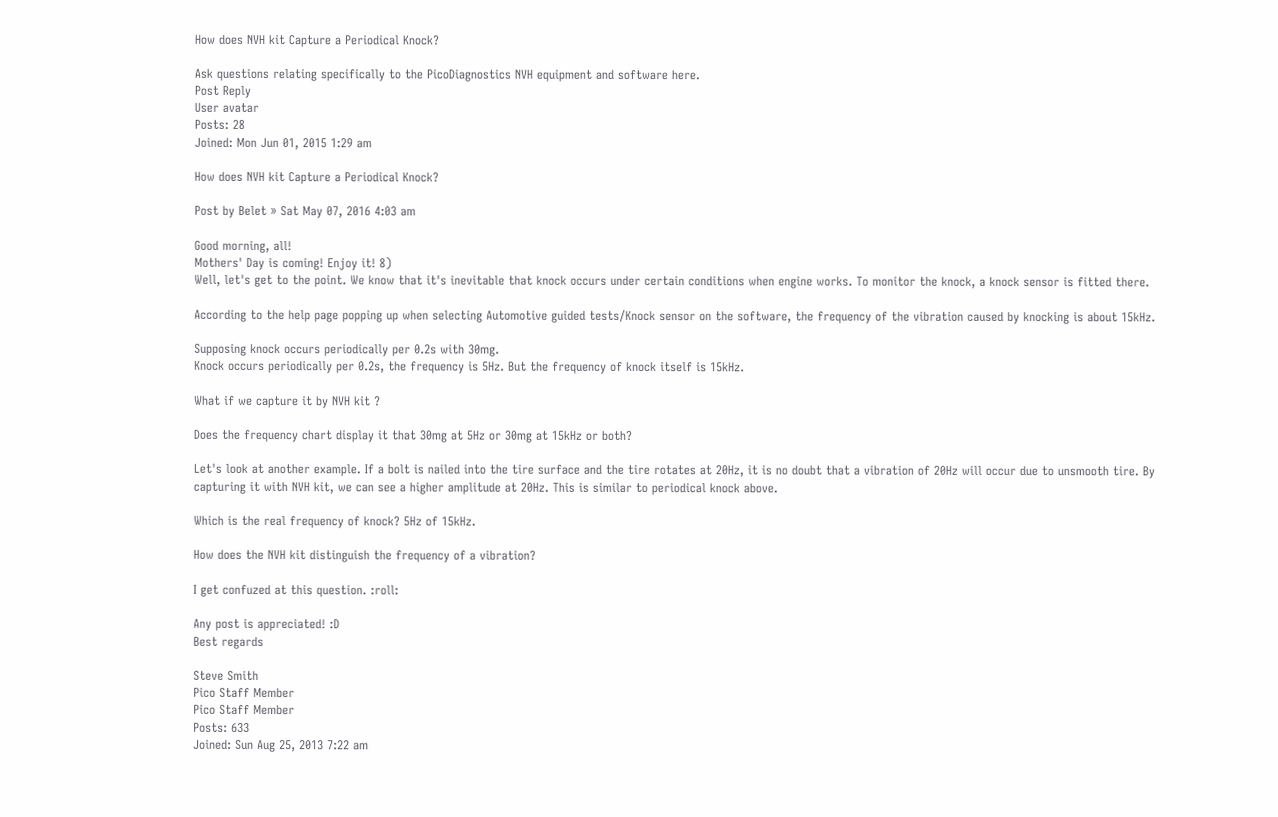How does NVH kit Capture a Periodical Knock?

Ask questions relating specifically to the PicoDiagnostics NVH equipment and software here.
Post Reply
User avatar
Posts: 28
Joined: Mon Jun 01, 2015 1:29 am

How does NVH kit Capture a Periodical Knock?

Post by Belet » Sat May 07, 2016 4:03 am

Good morning, all!
Mothers' Day is coming! Enjoy it! 8)
Well, let's get to the point. We know that it's inevitable that knock occurs under certain conditions when engine works. To monitor the knock, a knock sensor is fitted there.

According to the help page popping up when selecting Automotive guided tests/Knock sensor on the software, the frequency of the vibration caused by knocking is about 15kHz.

Supposing knock occurs periodically per 0.2s with 30mg.
Knock occurs periodically per 0.2s, the frequency is 5Hz. But the frequency of knock itself is 15kHz.

What if we capture it by NVH kit ?

Does the frequency chart display it that 30mg at 5Hz or 30mg at 15kHz or both?

Let's look at another example. If a bolt is nailed into the tire surface and the tire rotates at 20Hz, it is no doubt that a vibration of 20Hz will occur due to unsmooth tire. By capturing it with NVH kit, we can see a higher amplitude at 20Hz. This is similar to periodical knock above.

Which is the real frequency of knock? 5Hz of 15kHz.

How does the NVH kit distinguish the frequency of a vibration?

I get confuzed at this question. :roll:

Any post is appreciated! :D
Best regards

Steve Smith
Pico Staff Member
Pico Staff Member
Posts: 633
Joined: Sun Aug 25, 2013 7:22 am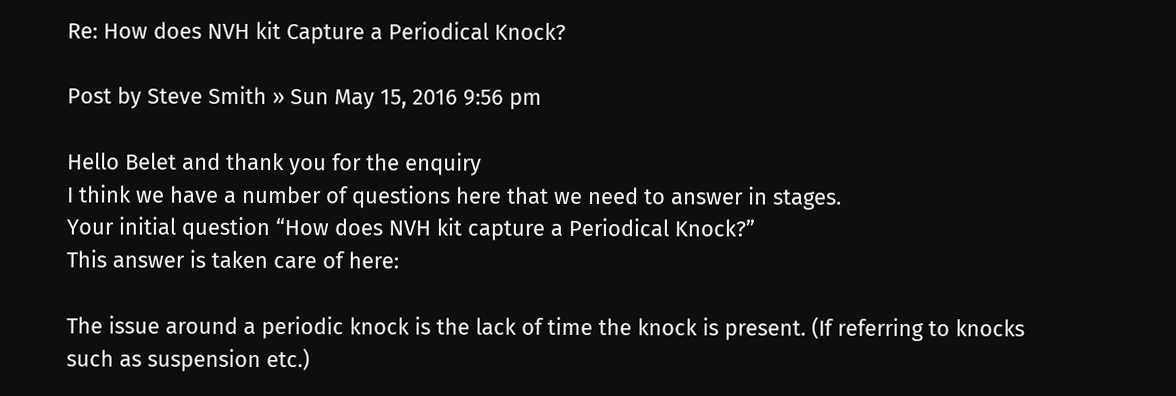Re: How does NVH kit Capture a Periodical Knock?

Post by Steve Smith » Sun May 15, 2016 9:56 pm

Hello Belet and thank you for the enquiry
I think we have a number of questions here that we need to answer in stages.
Your initial question “How does NVH kit capture a Periodical Knock?”
This answer is taken care of here:

The issue around a periodic knock is the lack of time the knock is present. (If referring to knocks such as suspension etc.)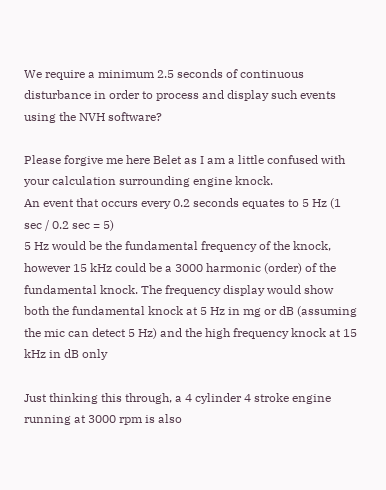We require a minimum 2.5 seconds of continuous disturbance in order to process and display such events using the NVH software?

Please forgive me here Belet as I am a little confused with your calculation surrounding engine knock.
An event that occurs every 0.2 seconds equates to 5 Hz (1 sec / 0.2 sec = 5)
5 Hz would be the fundamental frequency of the knock, however 15 kHz could be a 3000 harmonic (order) of the fundamental knock. The frequency display would show both the fundamental knock at 5 Hz in mg or dB (assuming the mic can detect 5 Hz) and the high frequency knock at 15 kHz in dB only

Just thinking this through, a 4 cylinder 4 stroke engine running at 3000 rpm is also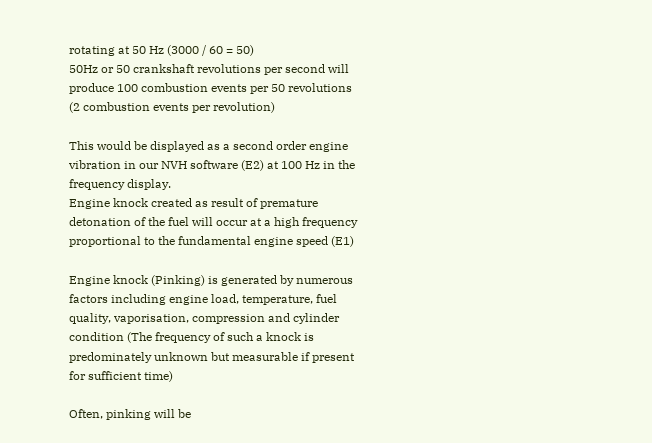rotating at 50 Hz (3000 / 60 = 50)
50Hz or 50 crankshaft revolutions per second will produce 100 combustion events per 50 revolutions (2 combustion events per revolution)

This would be displayed as a second order engine vibration in our NVH software (E2) at 100 Hz in the frequency display.
Engine knock created as result of premature detonation of the fuel will occur at a high frequency proportional to the fundamental engine speed (E1)

Engine knock (Pinking) is generated by numerous factors including engine load, temperature, fuel quality, vaporisation, compression and cylinder condition (The frequency of such a knock is predominately unknown but measurable if present for sufficient time)

Often, pinking will be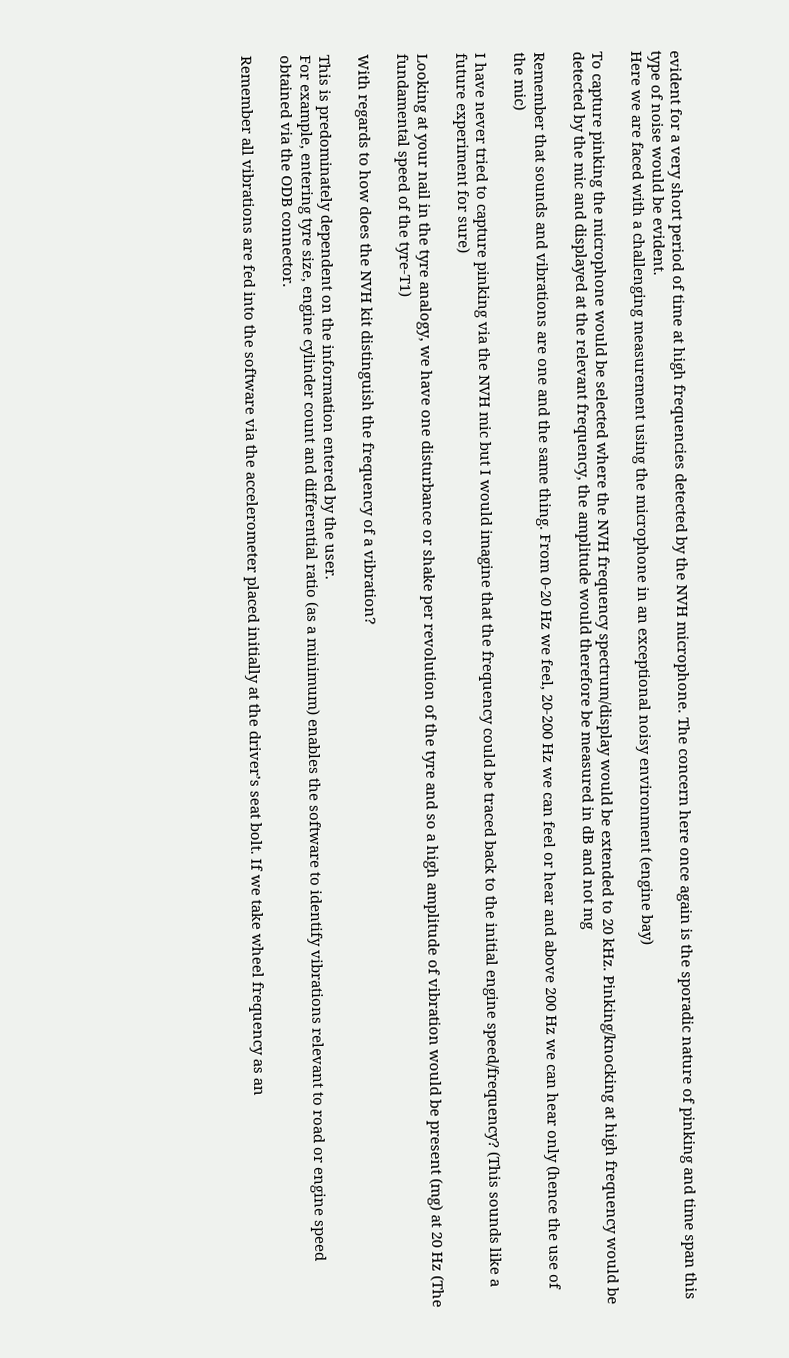evident for a very short period of time at high frequencies detected by the NVH microphone. The concern here once again is the sporadic nature of pinking and time span this type of noise would be evident.
Here we are faced with a challenging measurement using the microphone in an exceptional noisy environment (engine bay)

To capture pinking the microphone would be selected where the NVH frequency spectrum/display would be extended to 20 kHz. Pinking/knocking at high frequency would be detected by the mic and displayed at the relevant frequency, the amplitude would therefore be measured in dB and not mg

Remember that sounds and vibrations are one and the same thing. From 0-20 Hz we feel, 20-200 Hz we can feel or hear and above 200 Hz we can hear only (hence the use of the mic)

I have never tried to capture pinking via the NVH mic but I would imagine that the frequency could be traced back to the initial engine speed/frequency? (This sounds like a future experiment for sure)

Looking at your nail in the tyre analogy, we have one disturbance or shake per revolution of the tyre and so a high amplitude of vibration would be present (mg) at 20 Hz (The fundamental speed of the tyre-T1)

With regards to how does the NVH kit distinguish the frequency of a vibration?

This is predominately dependent on the information entered by the user.
For example, entering tyre size, engine cylinder count and differential ratio (as a minimum) enables the software to identify vibrations relevant to road or engine speed obtained via the ODB connector.

Remember all vibrations are fed into the software via the accelerometer placed initially at the driver’s seat bolt. If we take wheel frequency as an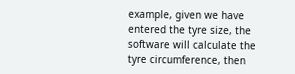example, given we have entered the tyre size, the software will calculate the tyre circumference, then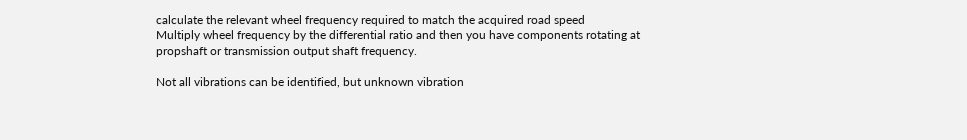calculate the relevant wheel frequency required to match the acquired road speed
Multiply wheel frequency by the differential ratio and then you have components rotating at propshaft or transmission output shaft frequency.

Not all vibrations can be identified, but unknown vibration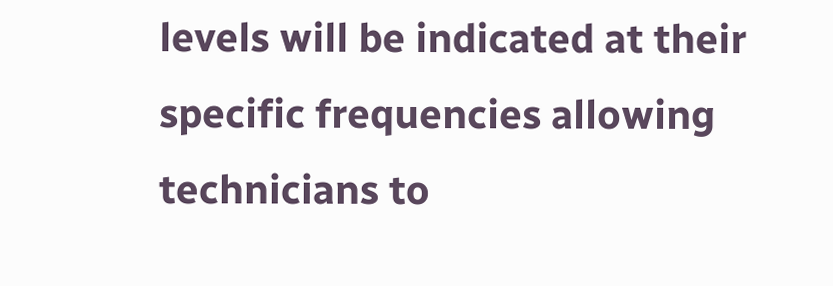levels will be indicated at their specific frequencies allowing technicians to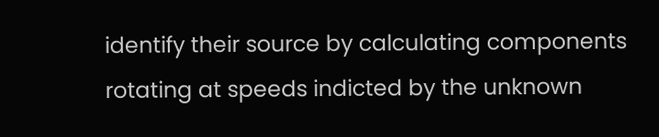identify their source by calculating components rotating at speeds indicted by the unknown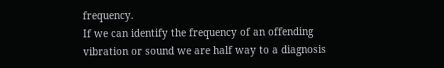frequency.
If we can identify the frequency of an offending vibration or sound we are half way to a diagnosis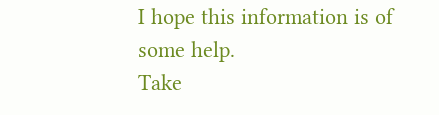I hope this information is of some help.
Take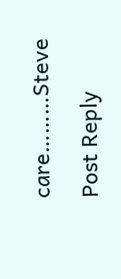care………Steve

Post Reply